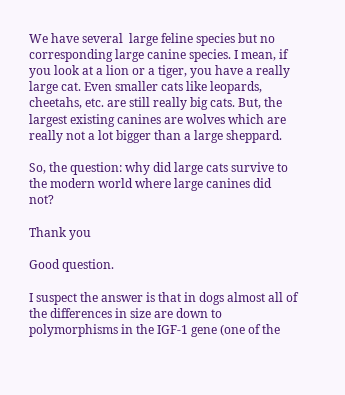We have several  large feline species but no corresponding large canine species. I mean, if you look at a lion or a tiger, you have a really large cat. Even smaller cats like leopards, cheetahs, etc. are still really big cats. But, the largest existing canines are wolves which are really not a lot bigger than a large sheppard.

So, the question: why did large cats survive to the modern world where large canines did not?

Thank you

Good question.

I suspect the answer is that in dogs almost all of the differences in size are down to polymorphisms in the IGF-1 gene (one of the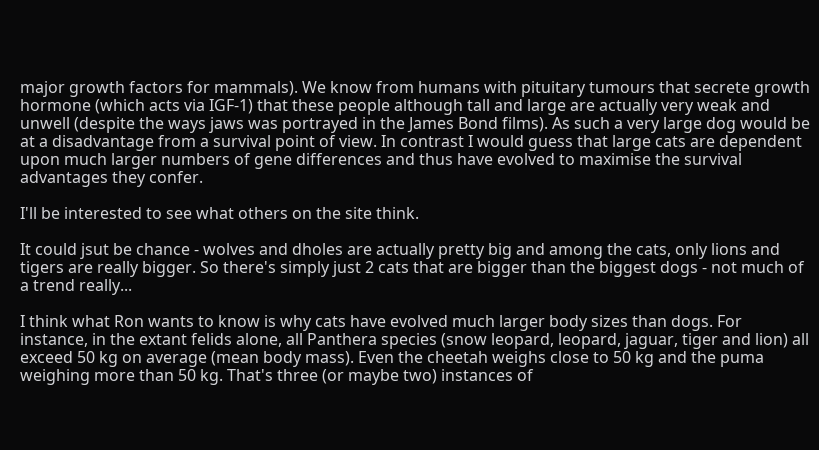major growth factors for mammals). We know from humans with pituitary tumours that secrete growth hormone (which acts via IGF-1) that these people although tall and large are actually very weak and unwell (despite the ways jaws was portrayed in the James Bond films). As such a very large dog would be at a disadvantage from a survival point of view. In contrast I would guess that large cats are dependent upon much larger numbers of gene differences and thus have evolved to maximise the survival advantages they confer.

I'll be interested to see what others on the site think.

It could jsut be chance - wolves and dholes are actually pretty big and among the cats, only lions and tigers are really bigger. So there's simply just 2 cats that are bigger than the biggest dogs - not much of a trend really...

I think what Ron wants to know is why cats have evolved much larger body sizes than dogs. For instance, in the extant felids alone, all Panthera species (snow leopard, leopard, jaguar, tiger and lion) all exceed 50 kg on average (mean body mass). Even the cheetah weighs close to 50 kg and the puma weighing more than 50 kg. That's three (or maybe two) instances of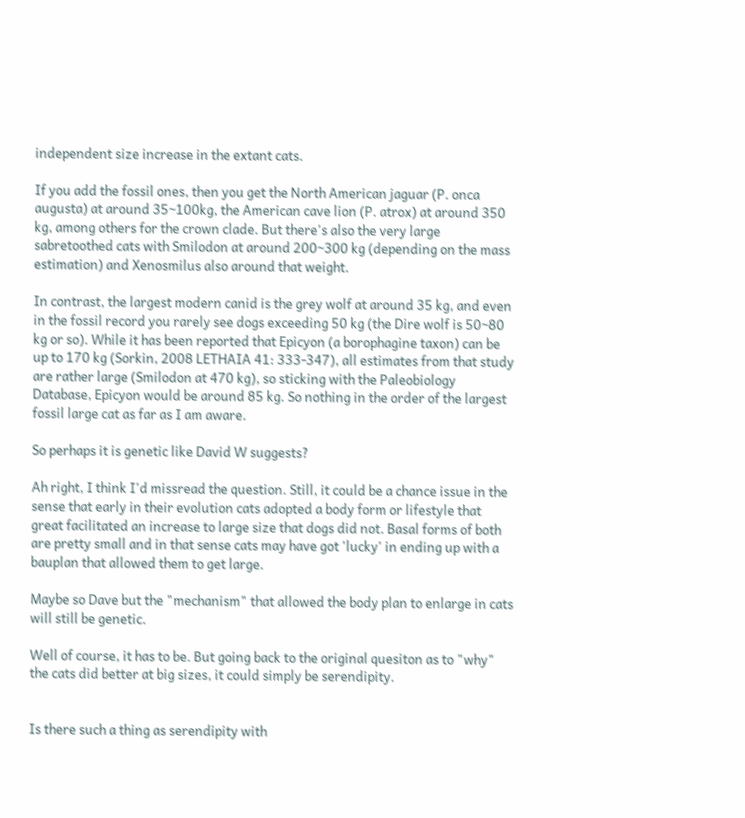independent size increase in the extant cats.

If you add the fossil ones, then you get the North American jaguar (P. onca augusta) at around 35~100kg, the American cave lion (P. atrox) at around 350 kg, among others for the crown clade. But there's also the very large sabretoothed cats with Smilodon at around 200~300 kg (depending on the mass estimation) and Xenosmilus also around that weight.

In contrast, the largest modern canid is the grey wolf at around 35 kg, and even in the fossil record you rarely see dogs exceeding 50 kg (the Dire wolf is 50~80 kg or so). While it has been reported that Epicyon (a borophagine taxon) can be up to 170 kg (Sorkin, 2008 LETHAIA 41: 333-347), all estimates from that study are rather large (Smilodon at 470 kg), so sticking with the Paleobiology Database, Epicyon would be around 85 kg. So nothing in the order of the largest fossil large cat as far as I am aware.

So perhaps it is genetic like David W suggests?

Ah right, I think I'd missread the question. Still, it could be a chance issue in the sense that early in their evolution cats adopted a body form or lifestyle that great facilitated an increase to large size that dogs did not. Basal forms of both are pretty small and in that sense cats may have got 'lucky' in ending up with a bauplan that allowed them to get large.

Maybe so Dave but the "mechanism" that allowed the body plan to enlarge in cats will still be genetic.

Well of course, it has to be. But going back to the original quesiton as to "why" the cats did better at big sizes, it could simply be serendipity.


Is there such a thing as serendipity with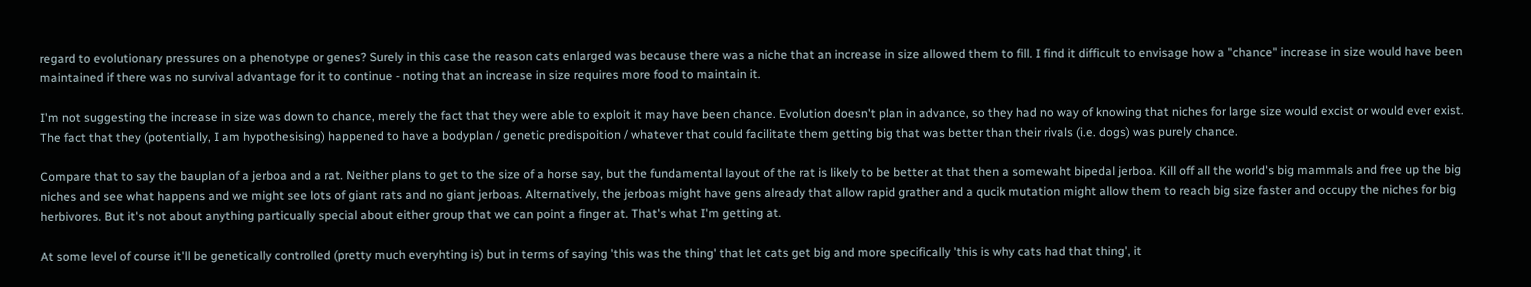regard to evolutionary pressures on a phenotype or genes? Surely in this case the reason cats enlarged was because there was a niche that an increase in size allowed them to fill. I find it difficult to envisage how a "chance" increase in size would have been maintained if there was no survival advantage for it to continue - noting that an increase in size requires more food to maintain it.

I'm not suggesting the increase in size was down to chance, merely the fact that they were able to exploit it may have been chance. Evolution doesn't plan in advance, so they had no way of knowing that niches for large size would excist or would ever exist. The fact that they (potentially, I am hypothesising) happened to have a bodyplan / genetic predispoition / whatever that could facilitate them getting big that was better than their rivals (i.e. dogs) was purely chance.

Compare that to say the bauplan of a jerboa and a rat. Neither plans to get to the size of a horse say, but the fundamental layout of the rat is likely to be better at that then a somewaht bipedal jerboa. Kill off all the world's big mammals and free up the big niches and see what happens and we might see lots of giant rats and no giant jerboas. Alternatively, the jerboas might have gens already that allow rapid grather and a qucik mutation might allow them to reach big size faster and occupy the niches for big herbivores. But it's not about anything particually special about either group that we can point a finger at. That's what I'm getting at.

At some level of course it'll be genetically controlled (pretty much everyhting is) but in terms of saying 'this was the thing' that let cats get big and more specifically 'this is why cats had that thing', it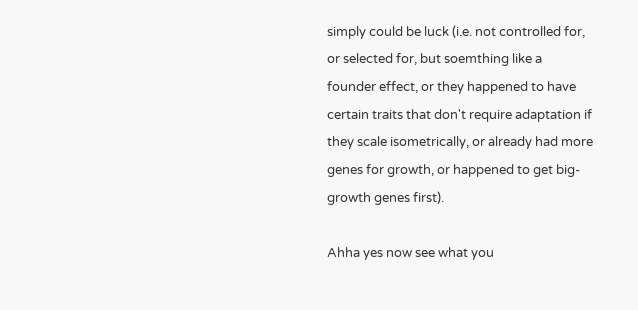simply could be luck (i.e. not controlled for, or selected for, but soemthing like a founder effect, or they happened to have certain traits that don't require adaptation if they scale isometrically, or already had more genes for growth, or happened to get big-growth genes first).

Ahha yes now see what you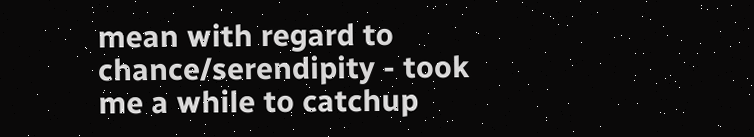mean with regard to chance/serendipity - took me a while to catchup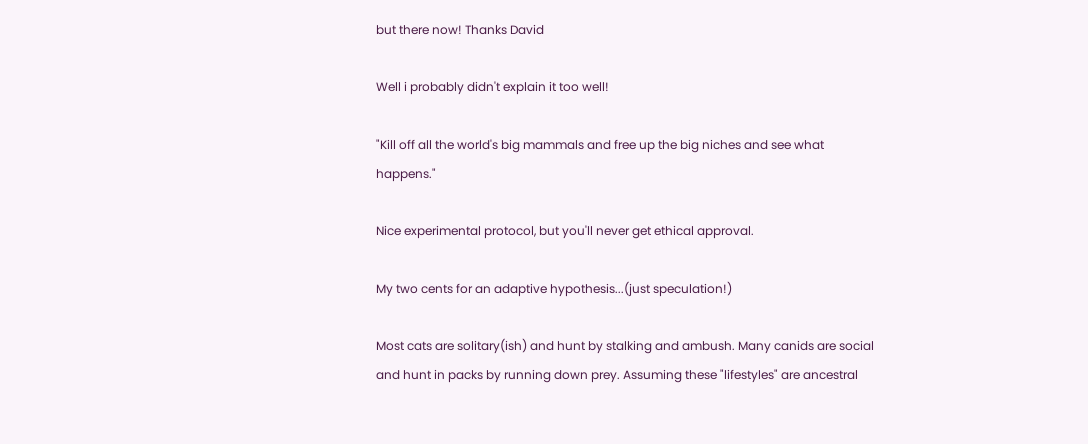but there now! Thanks David

Well i probably didn't explain it too well!

"Kill off all the world's big mammals and free up the big niches and see what happens."

Nice experimental protocol, but you'll never get ethical approval.

My two cents for an adaptive hypothesis...(just speculation!)

Most cats are solitary(ish) and hunt by stalking and ambush. Many canids are social and hunt in packs by running down prey. Assuming these "lifestyles" are ancestral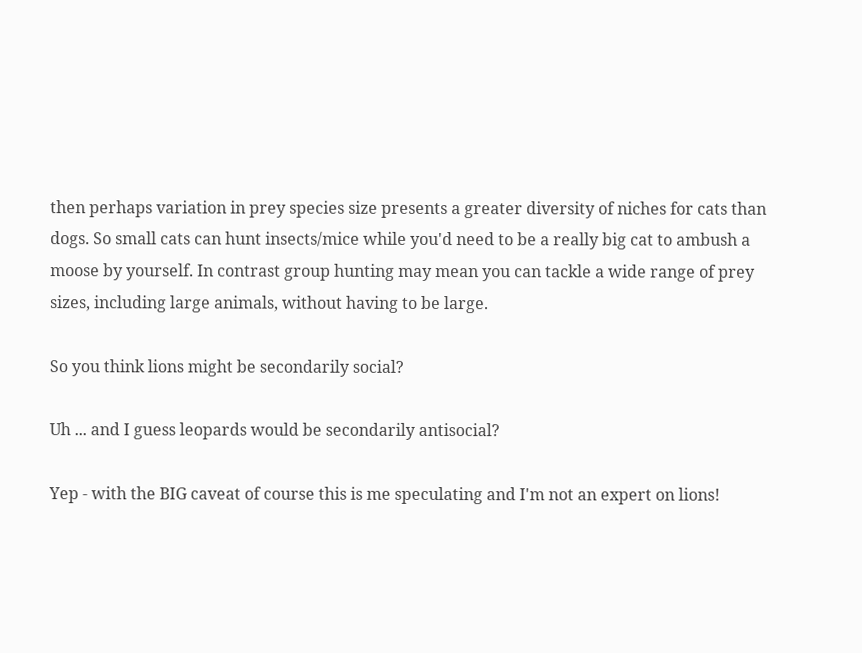then perhaps variation in prey species size presents a greater diversity of niches for cats than dogs. So small cats can hunt insects/mice while you'd need to be a really big cat to ambush a moose by yourself. In contrast group hunting may mean you can tackle a wide range of prey sizes, including large animals, without having to be large.

So you think lions might be secondarily social?

Uh ... and I guess leopards would be secondarily antisocial?

Yep - with the BIG caveat of course this is me speculating and I'm not an expert on lions!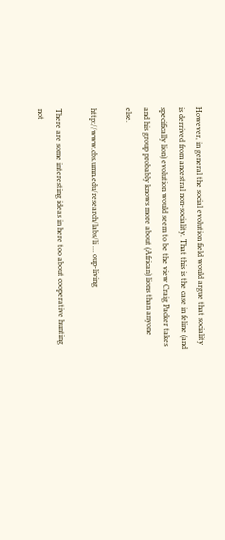However, in general the social evolution field would argue that sociality is derrived from ancestral non-sociality. That this is the case in feline (and specifically lion) evolution would seem to be the view Craig Packer takes and his group probably knows more about (African) lions than anyone else.

http://www.cbs.umn.edu/research/labs/li … oup-living

There are some interesting ideas in here too about cooperative hunting not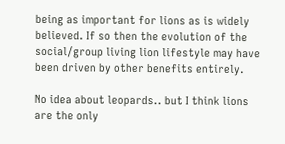being as important for lions as is widely believed. If so then the evolution of the social/group living lion lifestyle may have been driven by other benefits entirely.

No idea about leopards.. but I think lions are the only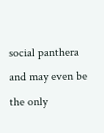social panthera and may even be the only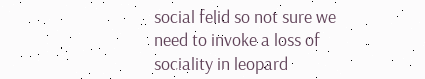social felid so not sure we need to invoke a loss of sociality in leopard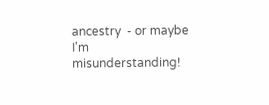ancestry  - or maybe I'm misunderstanding!